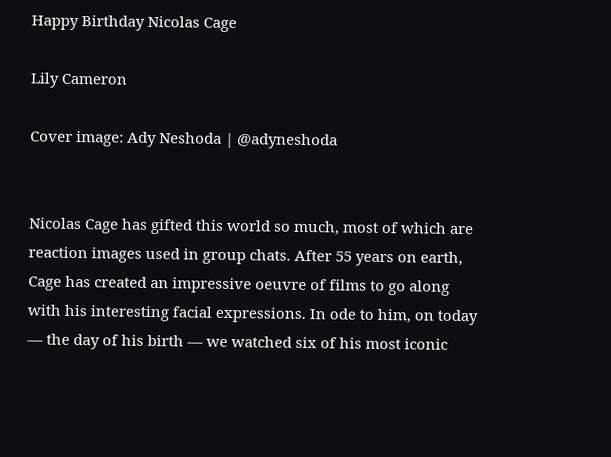Happy Birthday Nicolas Cage

Lily Cameron

Cover image: Ady Neshoda | @adyneshoda


Nicolas Cage has gifted this world so much, most of which are reaction images used in group chats. After 55 years on earth, Cage has created an impressive oeuvre of films to go along with his interesting facial expressions. In ode to him, on today — the day of his birth — we watched six of his most iconic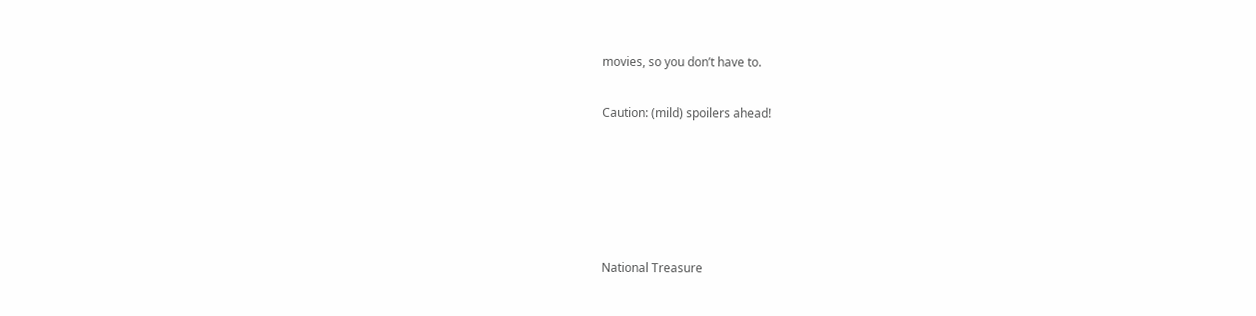movies, so you don’t have to.

Caution: (mild) spoilers ahead!





National Treasure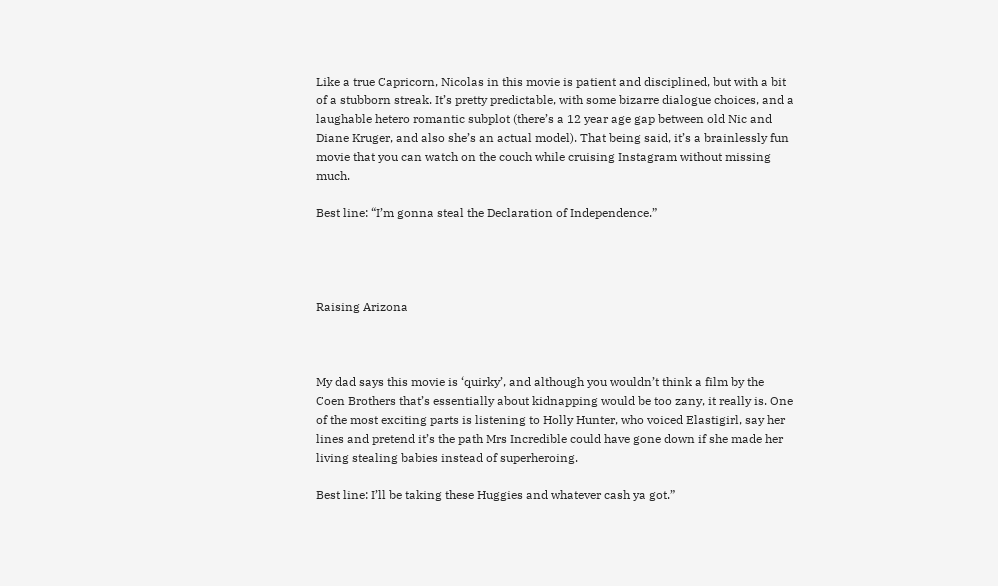Like a true Capricorn, Nicolas in this movie is patient and disciplined, but with a bit of a stubborn streak. It’s pretty predictable, with some bizarre dialogue choices, and a laughable hetero romantic subplot (there’s a 12 year age gap between old Nic and Diane Kruger, and also she’s an actual model). That being said, it’s a brainlessly fun movie that you can watch on the couch while cruising Instagram without missing much.

Best line: “I’m gonna steal the Declaration of Independence.”




Raising Arizona



My dad says this movie is ‘quirky’, and although you wouldn’t think a film by the Coen Brothers that’s essentially about kidnapping would be too zany, it really is. One of the most exciting parts is listening to Holly Hunter, who voiced Elastigirl, say her lines and pretend it’s the path Mrs Incredible could have gone down if she made her living stealing babies instead of superheroing.

Best line: I’ll be taking these Huggies and whatever cash ya got.”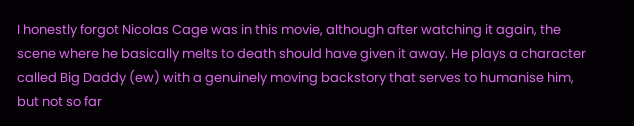I honestly forgot Nicolas Cage was in this movie, although after watching it again, the scene where he basically melts to death should have given it away. He plays a character called Big Daddy (ew) with a genuinely moving backstory that serves to humanise him, but not so far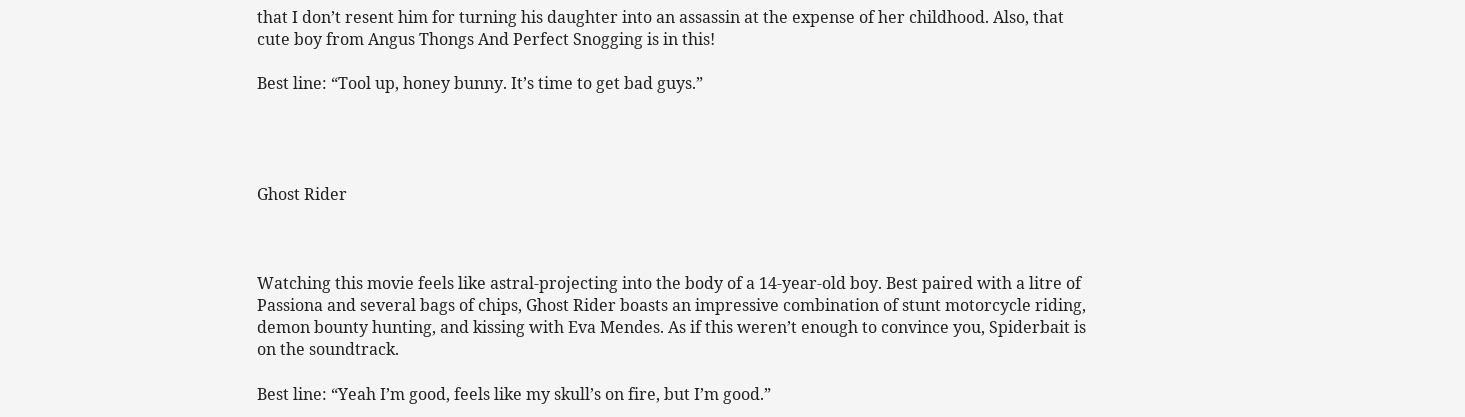that I don’t resent him for turning his daughter into an assassin at the expense of her childhood. Also, that cute boy from Angus Thongs And Perfect Snogging is in this!

Best line: “Tool up, honey bunny. It’s time to get bad guys.”




Ghost Rider



Watching this movie feels like astral-projecting into the body of a 14-year-old boy. Best paired with a litre of Passiona and several bags of chips, Ghost Rider boasts an impressive combination of stunt motorcycle riding, demon bounty hunting, and kissing with Eva Mendes. As if this weren’t enough to convince you, Spiderbait is on the soundtrack.

Best line: “Yeah I’m good, feels like my skull’s on fire, but I’m good.”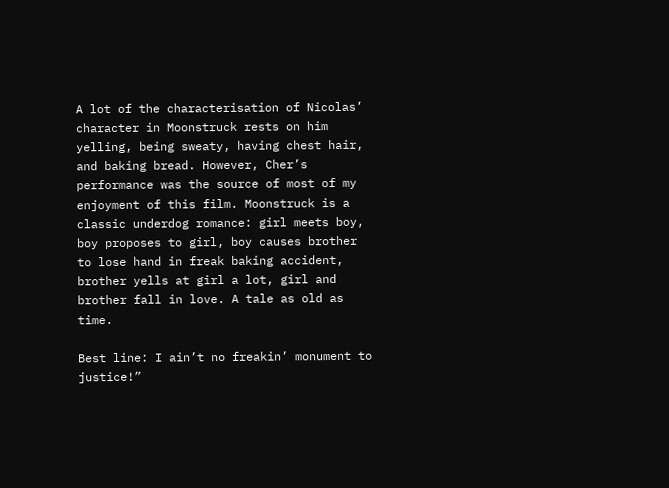A lot of the characterisation of Nicolas’ character in Moonstruck rests on him yelling, being sweaty, having chest hair, and baking bread. However, Cher’s performance was the source of most of my enjoyment of this film. Moonstruck is a classic underdog romance: girl meets boy, boy proposes to girl, boy causes brother to lose hand in freak baking accident, brother yells at girl a lot, girl and brother fall in love. A tale as old as time.

Best line: I ain’t no freakin’ monument to justice!”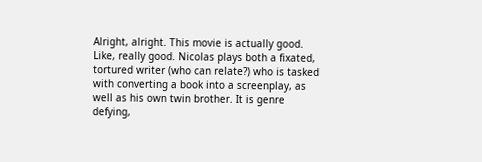Alright, alright. This movie is actually good. Like, really good. Nicolas plays both a fixated, tortured writer (who can relate?) who is tasked with converting a book into a screenplay, as well as his own twin brother. It is genre defying,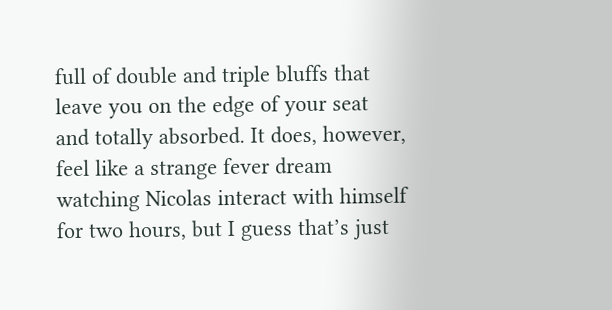full of double and triple bluffs that leave you on the edge of your seat and totally absorbed. It does, however, feel like a strange fever dream watching Nicolas interact with himself for two hours, but I guess that’s just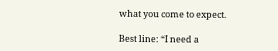what you come to expect.

Best line: “I need a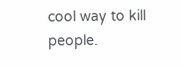cool way to kill people.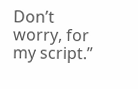Don’t worry, for my script.”